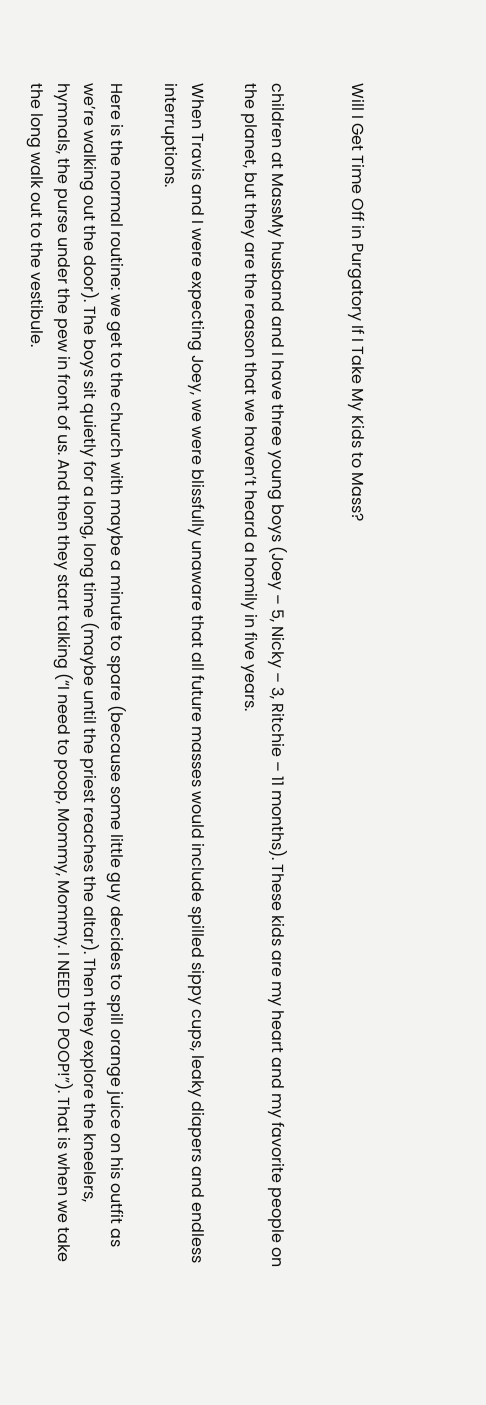Will I Get Time Off in Purgatory If I Take My Kids to Mass?


children at MassMy husband and I have three young boys (Joey – 5, Nicky – 3, Ritchie – 11 months). These kids are my heart and my favorite people on the planet, but they are the reason that we haven’t heard a homily in five years.

When Travis and I were expecting Joey, we were blissfully unaware that all future masses would include spilled sippy cups, leaky diapers and endless interruptions.

Here is the normal routine: we get to the church with maybe a minute to spare (because some little guy decides to spill orange juice on his outfit as we’re walking out the door). The boys sit quietly for a long, long time (maybe until the priest reaches the altar). Then they explore the kneelers, hymnals, the purse under the pew in front of us. And then they start talking (“I need to poop, Mommy, Mommy. I NEED TO POOP!”). That is when we take the long walk out to the vestibule.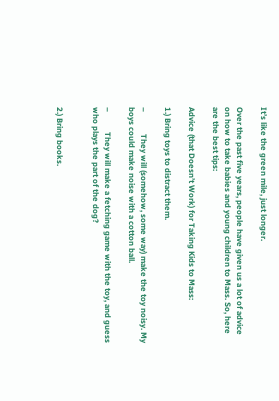It’s like the green mile, just longer.

Over the past five years, people have given us a lot of advice on how to take babies and young children to Mass. So, here are the best tips:

Advice (that Doesn’t Work) for Taking Kids to Mass:

1.) Bring toys to distract them.

–           They will (somehow, some way) make the toy noisy. My boys could make noise with a cotton ball.

–          They will make a fetching game with the toy, and guess who plays the part of the dog?


2.) Bring books.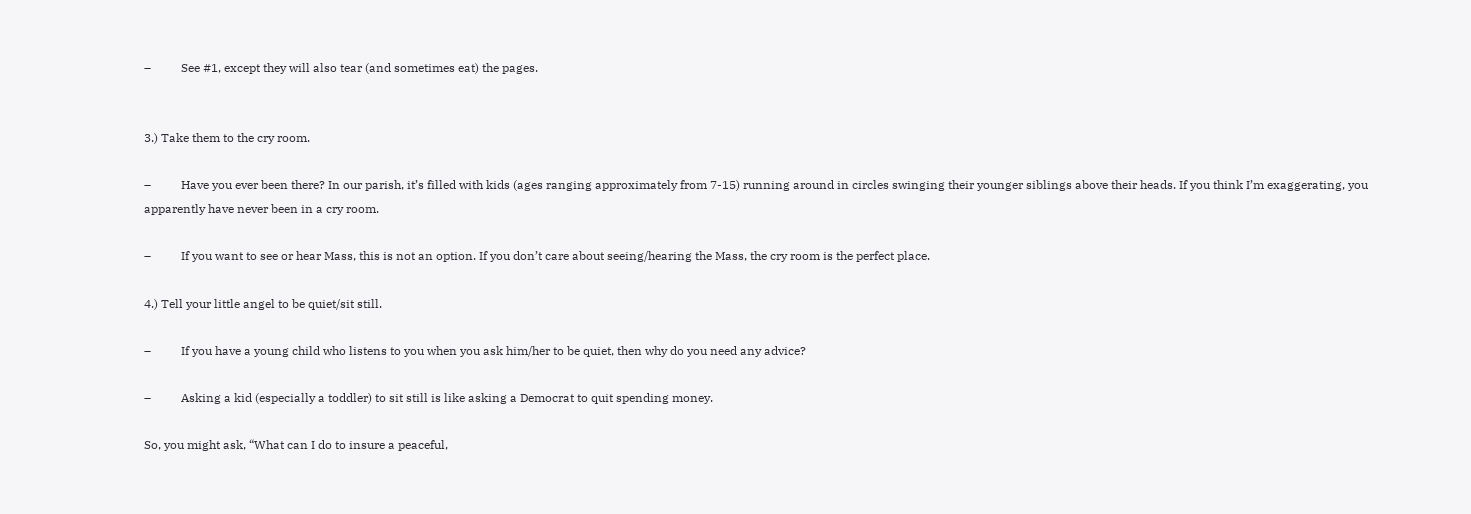–          See #1, except they will also tear (and sometimes eat) the pages.


3.) Take them to the cry room.

–          Have you ever been there? In our parish, it’s filled with kids (ages ranging approximately from 7-15) running around in circles swinging their younger siblings above their heads. If you think I’m exaggerating, you apparently have never been in a cry room.

–          If you want to see or hear Mass, this is not an option. If you don’t care about seeing/hearing the Mass, the cry room is the perfect place.

4.) Tell your little angel to be quiet/sit still.

–          If you have a young child who listens to you when you ask him/her to be quiet, then why do you need any advice?

–          Asking a kid (especially a toddler) to sit still is like asking a Democrat to quit spending money.

So, you might ask, “What can I do to insure a peaceful,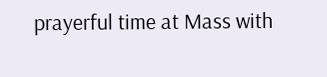prayerful time at Mass with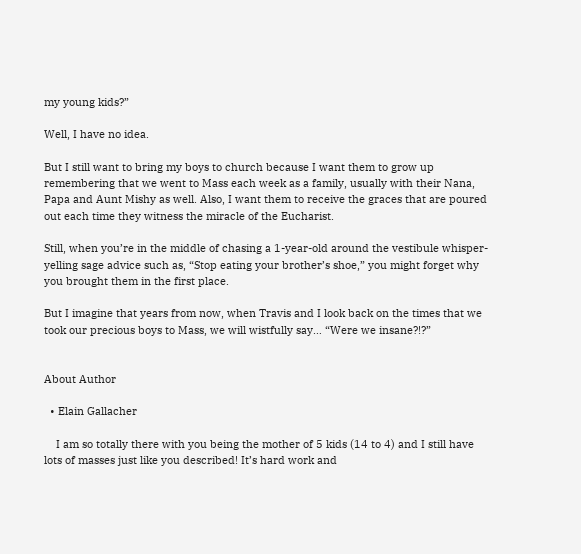my young kids?”

Well, I have no idea.

But I still want to bring my boys to church because I want them to grow up remembering that we went to Mass each week as a family, usually with their Nana, Papa and Aunt Mishy as well. Also, I want them to receive the graces that are poured out each time they witness the miracle of the Eucharist.

Still, when you’re in the middle of chasing a 1-year-old around the vestibule whisper-yelling sage advice such as, “Stop eating your brother’s shoe,” you might forget why you brought them in the first place.

But I imagine that years from now, when Travis and I look back on the times that we took our precious boys to Mass, we will wistfully say… “Were we insane?!?”


About Author

  • Elain Gallacher

    I am so totally there with you being the mother of 5 kids (14 to 4) and I still have lots of masses just like you described! It’s hard work and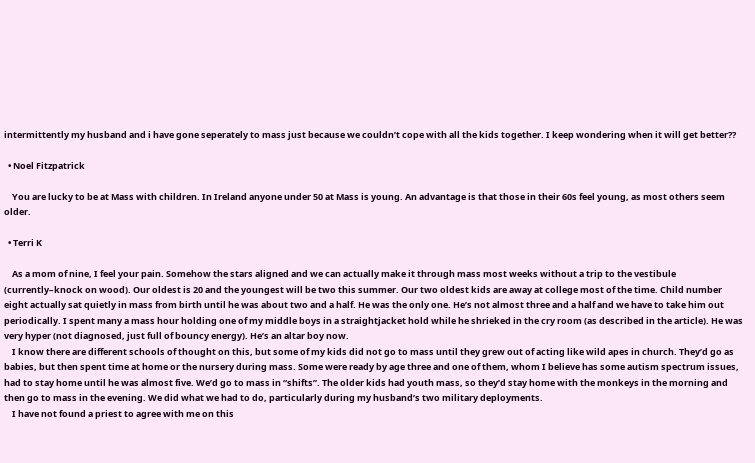intermittently my husband and i have gone seperately to mass just because we couldn’t cope with all the kids together. I keep wondering when it will get better??

  • Noel Fitzpatrick

    You are lucky to be at Mass with children. In Ireland anyone under 50 at Mass is young. An advantage is that those in their 60s feel young, as most others seem older.

  • Terri K

    As a mom of nine, I feel your pain. Somehow the stars aligned and we can actually make it through mass most weeks without a trip to the vestibule (currently–knock on wood). Our oldest is 20 and the youngest will be two this summer. Our two oldest kids are away at college most of the time. Child number eight actually sat quietly in mass from birth until he was about two and a half. He was the only one. He’s not almost three and a half and we have to take him out periodically. I spent many a mass hour holding one of my middle boys in a straightjacket hold while he shrieked in the cry room (as described in the article). He was very hyper (not diagnosed, just full of bouncy energy). He’s an altar boy now.
    I know there are different schools of thought on this, but some of my kids did not go to mass until they grew out of acting like wild apes in church. They’d go as babies, but then spent time at home or the nursery during mass. Some were ready by age three and one of them, whom I believe has some autism spectrum issues, had to stay home until he was almost five. We’d go to mass in “shifts”. The older kids had youth mass, so they’d stay home with the monkeys in the morning and then go to mass in the evening. We did what we had to do, particularly during my husband’s two military deployments.
    I have not found a priest to agree with me on this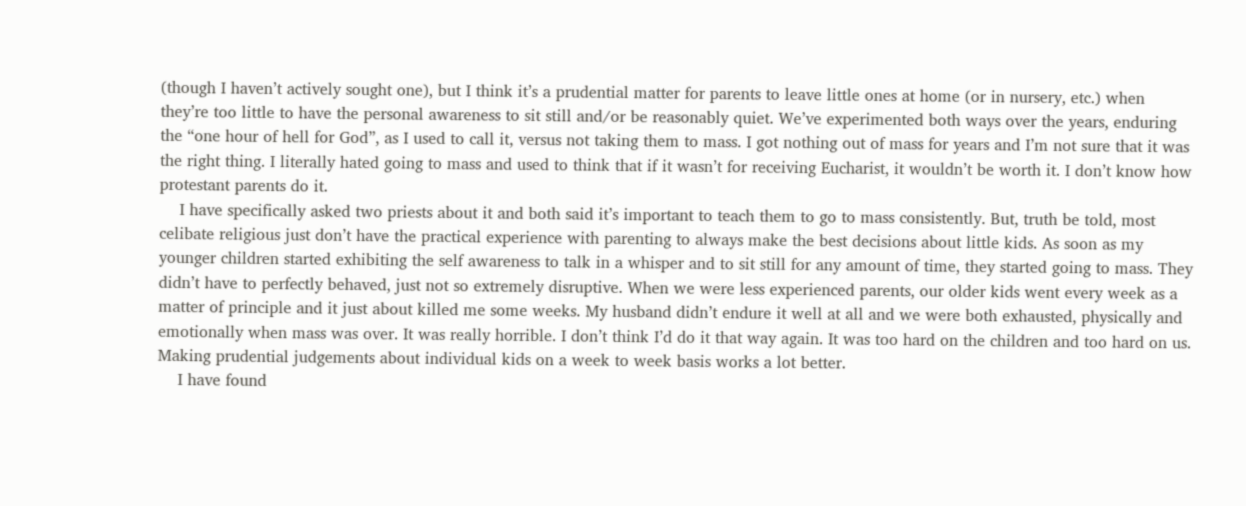(though I haven’t actively sought one), but I think it’s a prudential matter for parents to leave little ones at home (or in nursery, etc.) when they’re too little to have the personal awareness to sit still and/or be reasonably quiet. We’ve experimented both ways over the years, enduring the “one hour of hell for God”, as I used to call it, versus not taking them to mass. I got nothing out of mass for years and I’m not sure that it was the right thing. I literally hated going to mass and used to think that if it wasn’t for receiving Eucharist, it wouldn’t be worth it. I don’t know how protestant parents do it.
    I have specifically asked two priests about it and both said it’s important to teach them to go to mass consistently. But, truth be told, most celibate religious just don’t have the practical experience with parenting to always make the best decisions about little kids. As soon as my younger children started exhibiting the self awareness to talk in a whisper and to sit still for any amount of time, they started going to mass. They didn’t have to perfectly behaved, just not so extremely disruptive. When we were less experienced parents, our older kids went every week as a matter of principle and it just about killed me some weeks. My husband didn’t endure it well at all and we were both exhausted, physically and emotionally when mass was over. It was really horrible. I don’t think I’d do it that way again. It was too hard on the children and too hard on us. Making prudential judgements about individual kids on a week to week basis works a lot better.
    I have found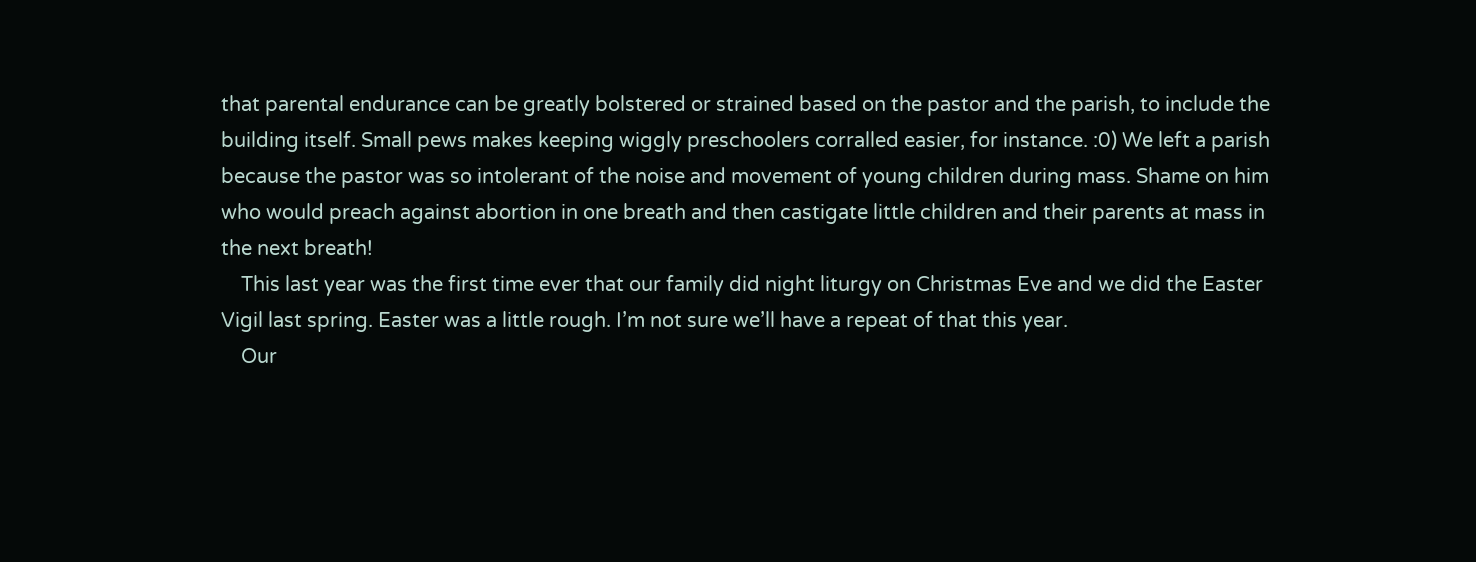that parental endurance can be greatly bolstered or strained based on the pastor and the parish, to include the building itself. Small pews makes keeping wiggly preschoolers corralled easier, for instance. :0) We left a parish because the pastor was so intolerant of the noise and movement of young children during mass. Shame on him who would preach against abortion in one breath and then castigate little children and their parents at mass in the next breath!
    This last year was the first time ever that our family did night liturgy on Christmas Eve and we did the Easter Vigil last spring. Easter was a little rough. I’m not sure we’ll have a repeat of that this year.
    Our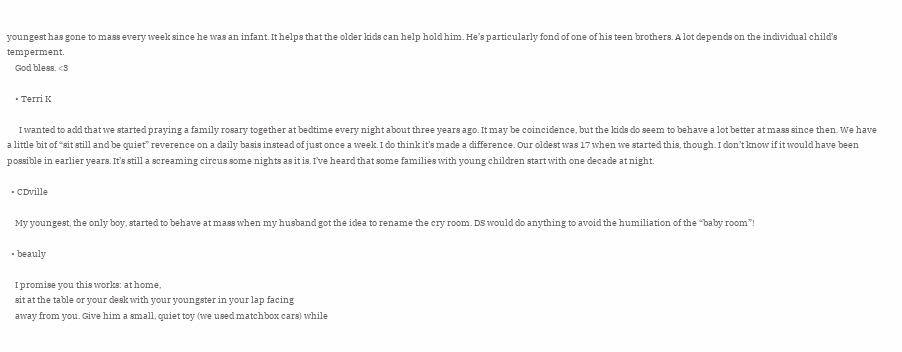youngest has gone to mass every week since he was an infant. It helps that the older kids can help hold him. He’s particularly fond of one of his teen brothers. A lot depends on the individual child’s temperment.
    God bless. <3

    • Terri K

      I wanted to add that we started praying a family rosary together at bedtime every night about three years ago. It may be coincidence, but the kids do seem to behave a lot better at mass since then. We have a little bit of “sit still and be quiet” reverence on a daily basis instead of just once a week. I do think it’s made a difference. Our oldest was 17 when we started this, though. I don’t know if it would have been possible in earlier years. It’s still a screaming circus some nights as it is. I’ve heard that some families with young children start with one decade at night.

  • CDville

    My youngest, the only boy, started to behave at mass when my husband got the idea to rename the cry room. DS would do anything to avoid the humiliation of the “baby room”!

  • beauly

    I promise you this works: at home,
    sit at the table or your desk with your youngster in your lap facing
    away from you. Give him a small, quiet toy (we used matchbox cars) while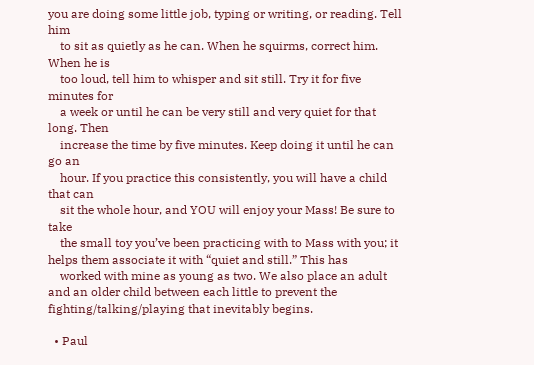you are doing some little job, typing or writing, or reading. Tell him
    to sit as quietly as he can. When he squirms, correct him. When he is
    too loud, tell him to whisper and sit still. Try it for five minutes for
    a week or until he can be very still and very quiet for that long. Then
    increase the time by five minutes. Keep doing it until he can go an
    hour. If you practice this consistently, you will have a child that can
    sit the whole hour, and YOU will enjoy your Mass! Be sure to take
    the small toy you’ve been practicing with to Mass with you; it helps them associate it with “quiet and still.” This has
    worked with mine as young as two. We also place an adult and an older child between each little to prevent the fighting/talking/playing that inevitably begins.

  • Paul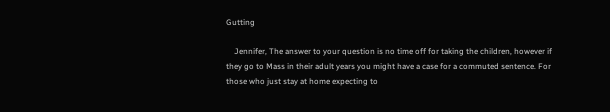Gutting

    Jennifer, The answer to your question is no time off for taking the children, however if they go to Mass in their adult years you might have a case for a commuted sentence. For those who just stay at home expecting to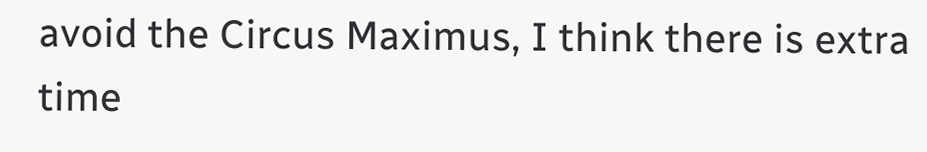avoid the Circus Maximus, I think there is extra time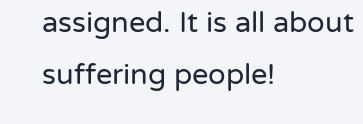assigned. It is all about suffering people!